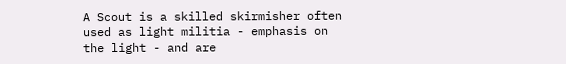A Scout is a skilled skirmisher often used as light militia - emphasis on the light - and are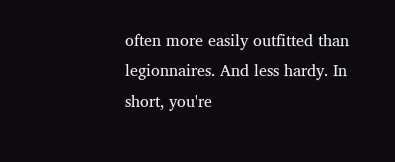often more easily outfitted than legionnaires. And less hardy. In short, you're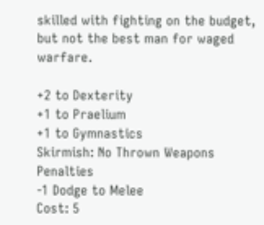skilled with fighting on the budget, but not the best man for waged warfare.

+2 to Dexterity
+1 to Praelium
+1 to Gymnastics
Skirmish: No Thrown Weapons Penalties
-1 Dodge to Melee
Cost: 5